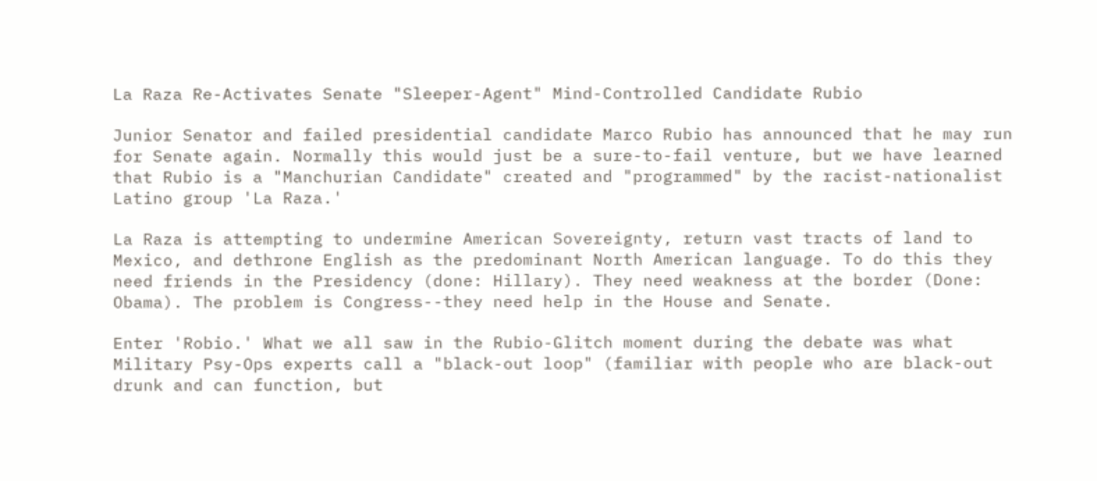La Raza Re-Activates Senate "Sleeper-Agent" Mind-Controlled Candidate Rubio

Junior Senator and failed presidential candidate Marco Rubio has announced that he may run for Senate again. Normally this would just be a sure-to-fail venture, but we have learned that Rubio is a "Manchurian Candidate" created and "programmed" by the racist-nationalist Latino group 'La Raza.'

La Raza is attempting to undermine American Sovereignty, return vast tracts of land to Mexico, and dethrone English as the predominant North American language. To do this they need friends in the Presidency (done: Hillary). They need weakness at the border (Done: Obama). The problem is Congress--they need help in the House and Senate.

Enter 'Robio.' What we all saw in the Rubio-Glitch moment during the debate was what Military Psy-Ops experts call a "black-out loop" (familiar with people who are black-out drunk and can function, but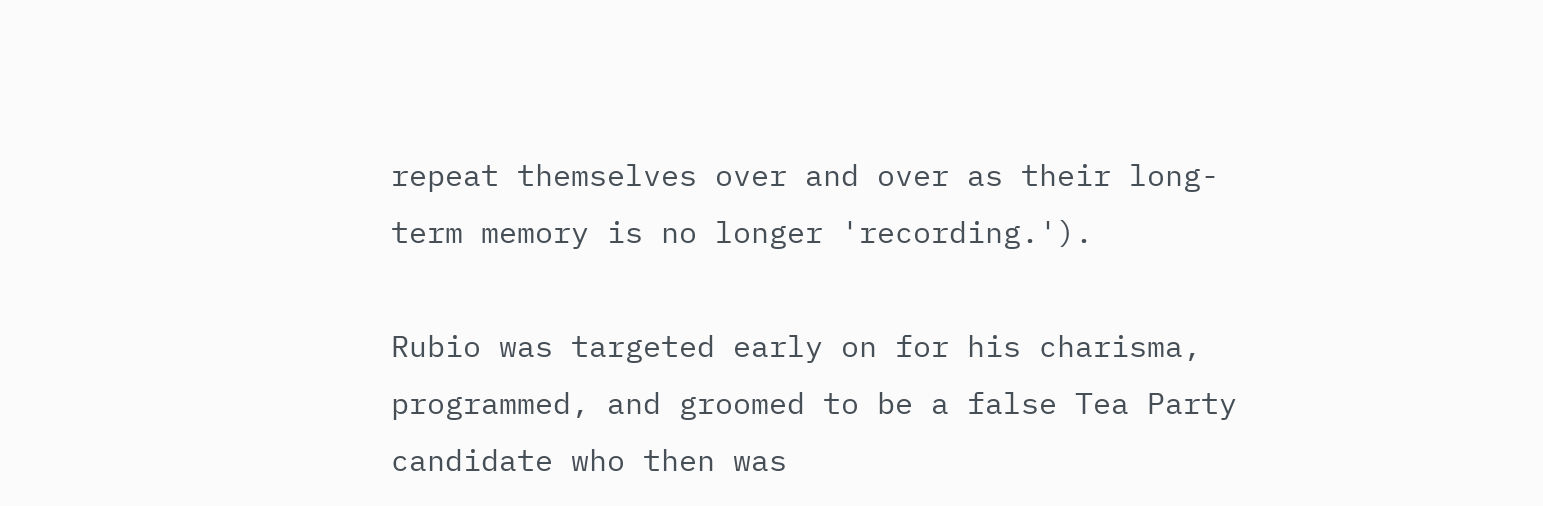repeat themselves over and over as their long-term memory is no longer 'recording.').

Rubio was targeted early on for his charisma, programmed, and groomed to be a false Tea Party candidate who then was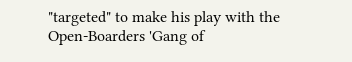"targeted" to make his play with the Open-Boarders 'Gang of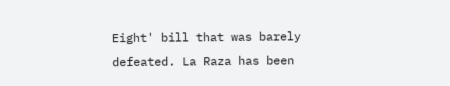Eight' bill that was barely defeated. La Raza has been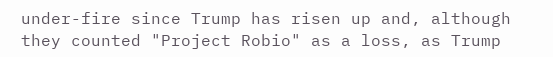under-fire since Trump has risen up and, although they counted "Project Robio" as a loss, as Trump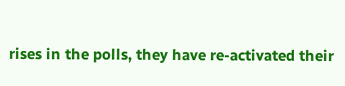rises in the polls, they have re-activated their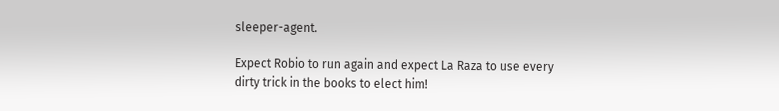sleeper-agent.

Expect Robio to run again and expect La Raza to use every dirty trick in the books to elect him!